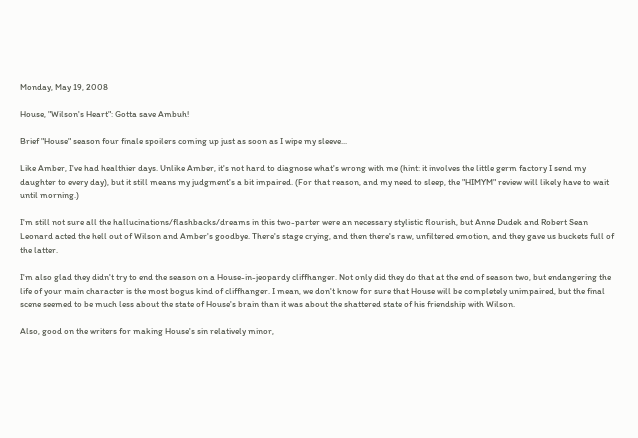Monday, May 19, 2008

House, "Wilson's Heart": Gotta save Ambuh!

Brief "House" season four finale spoilers coming up just as soon as I wipe my sleeve...

Like Amber, I've had healthier days. Unlike Amber, it's not hard to diagnose what's wrong with me (hint: it involves the little germ factory I send my daughter to every day), but it still means my judgment's a bit impaired. (For that reason, and my need to sleep, the "HIMYM" review will likely have to wait until morning.)

I'm still not sure all the hallucinations/flashbacks/dreams in this two-parter were an necessary stylistic flourish, but Anne Dudek and Robert Sean Leonard acted the hell out of Wilson and Amber's goodbye. There's stage crying, and then there's raw, unfiltered emotion, and they gave us buckets full of the latter.

I'm also glad they didn't try to end the season on a House-in-jeopardy cliffhanger. Not only did they do that at the end of season two, but endangering the life of your main character is the most bogus kind of cliffhanger. I mean, we don't know for sure that House will be completely unimpaired, but the final scene seemed to be much less about the state of House's brain than it was about the shattered state of his friendship with Wilson.

Also, good on the writers for making House's sin relatively minor,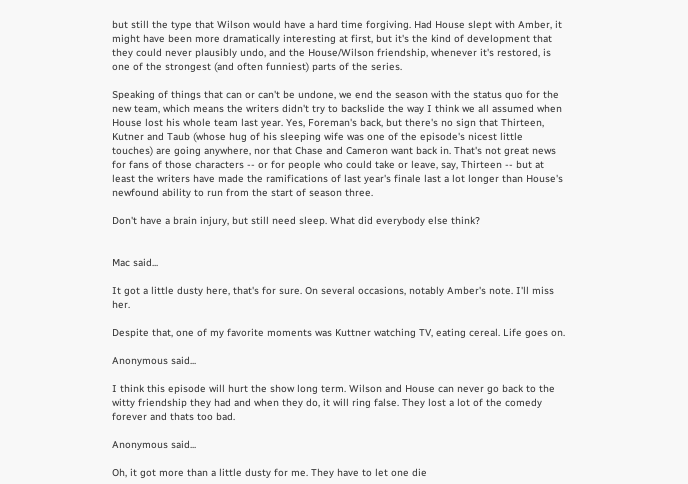but still the type that Wilson would have a hard time forgiving. Had House slept with Amber, it might have been more dramatically interesting at first, but it's the kind of development that they could never plausibly undo, and the House/Wilson friendship, whenever it's restored, is one of the strongest (and often funniest) parts of the series.

Speaking of things that can or can't be undone, we end the season with the status quo for the new team, which means the writers didn't try to backslide the way I think we all assumed when House lost his whole team last year. Yes, Foreman's back, but there's no sign that Thirteen, Kutner and Taub (whose hug of his sleeping wife was one of the episode's nicest little touches) are going anywhere, nor that Chase and Cameron want back in. That's not great news for fans of those characters -- or for people who could take or leave, say, Thirteen -- but at least the writers have made the ramifications of last year's finale last a lot longer than House's newfound ability to run from the start of season three.

Don't have a brain injury, but still need sleep. What did everybody else think?


Mac said...

It got a little dusty here, that's for sure. On several occasions, notably Amber's note. I'll miss her.

Despite that, one of my favorite moments was Kuttner watching TV, eating cereal. Life goes on.

Anonymous said...

I think this episode will hurt the show long term. Wilson and House can never go back to the witty friendship they had and when they do, it will ring false. They lost a lot of the comedy forever and thats too bad.

Anonymous said...

Oh, it got more than a little dusty for me. They have to let one die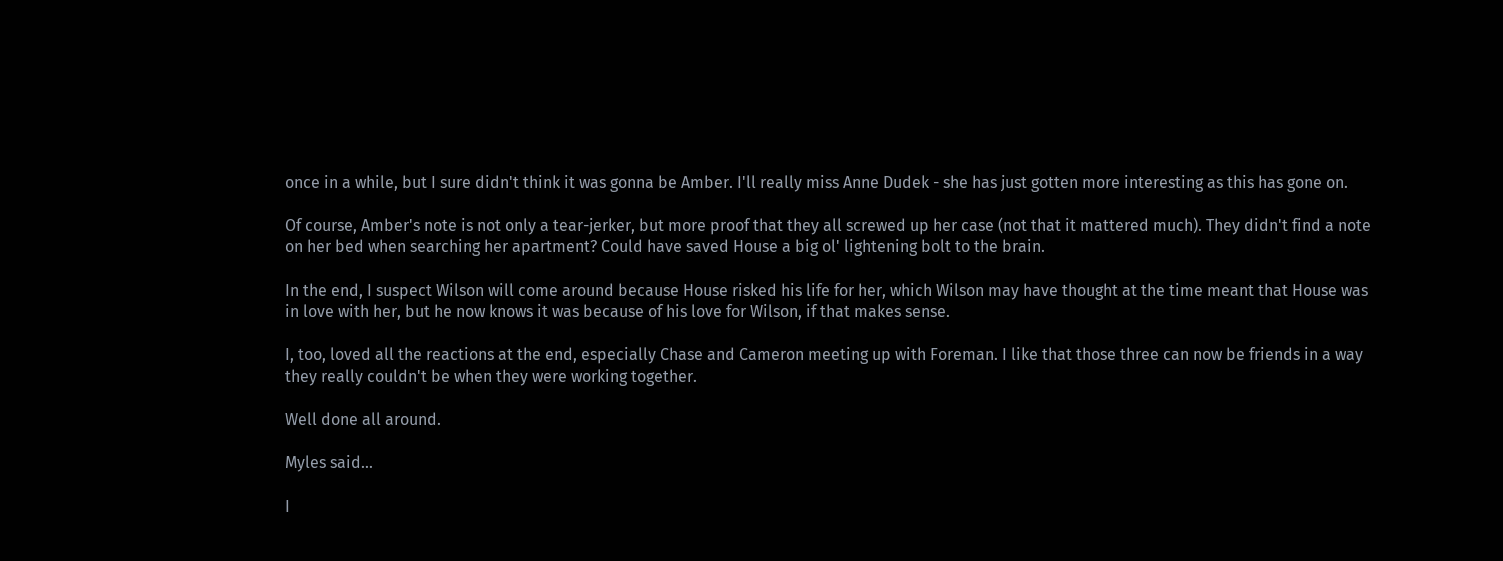once in a while, but I sure didn't think it was gonna be Amber. I'll really miss Anne Dudek - she has just gotten more interesting as this has gone on.

Of course, Amber's note is not only a tear-jerker, but more proof that they all screwed up her case (not that it mattered much). They didn't find a note on her bed when searching her apartment? Could have saved House a big ol' lightening bolt to the brain.

In the end, I suspect Wilson will come around because House risked his life for her, which Wilson may have thought at the time meant that House was in love with her, but he now knows it was because of his love for Wilson, if that makes sense.

I, too, loved all the reactions at the end, especially Chase and Cameron meeting up with Foreman. I like that those three can now be friends in a way they really couldn't be when they were working together.

Well done all around.

Myles said...

I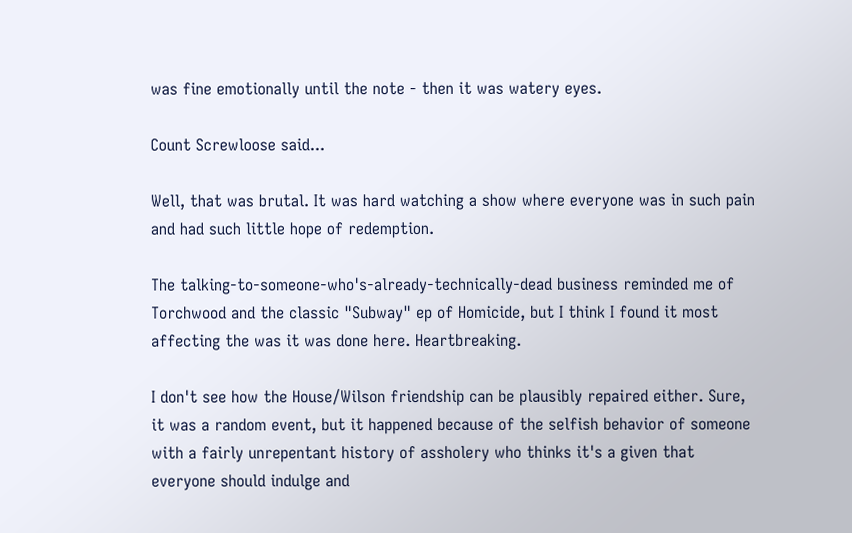was fine emotionally until the note - then it was watery eyes.

Count Screwloose said...

Well, that was brutal. It was hard watching a show where everyone was in such pain and had such little hope of redemption.

The talking-to-someone-who's-already-technically-dead business reminded me of Torchwood and the classic "Subway" ep of Homicide, but I think I found it most affecting the was it was done here. Heartbreaking.

I don't see how the House/Wilson friendship can be plausibly repaired either. Sure, it was a random event, but it happened because of the selfish behavior of someone with a fairly unrepentant history of assholery who thinks it's a given that everyone should indulge and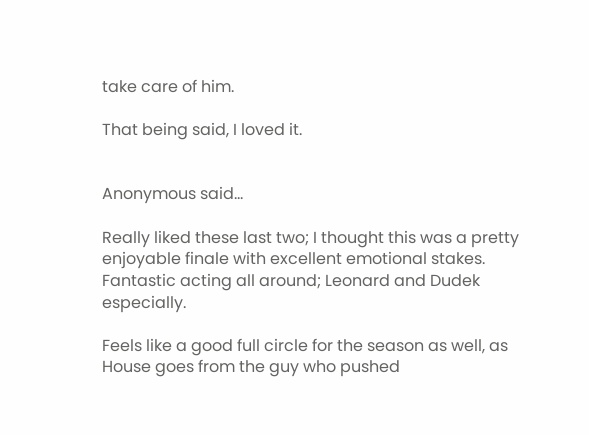take care of him.

That being said, I loved it.


Anonymous said...

Really liked these last two; I thought this was a pretty enjoyable finale with excellent emotional stakes. Fantastic acting all around; Leonard and Dudek especially.

Feels like a good full circle for the season as well, as House goes from the guy who pushed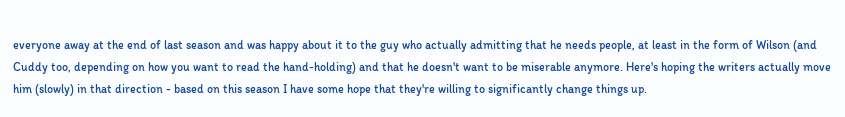everyone away at the end of last season and was happy about it to the guy who actually admitting that he needs people, at least in the form of Wilson (and Cuddy too, depending on how you want to read the hand-holding) and that he doesn't want to be miserable anymore. Here's hoping the writers actually move him (slowly) in that direction - based on this season I have some hope that they're willing to significantly change things up.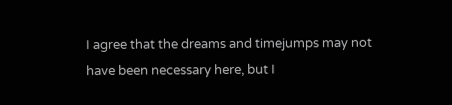I agree that the dreams and timejumps may not have been necessary here, but I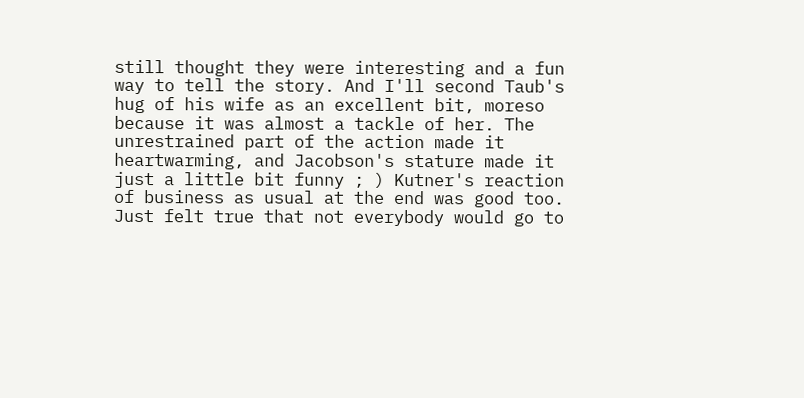still thought they were interesting and a fun way to tell the story. And I'll second Taub's hug of his wife as an excellent bit, moreso because it was almost a tackle of her. The unrestrained part of the action made it heartwarming, and Jacobson's stature made it just a little bit funny ; ) Kutner's reaction of business as usual at the end was good too. Just felt true that not everybody would go to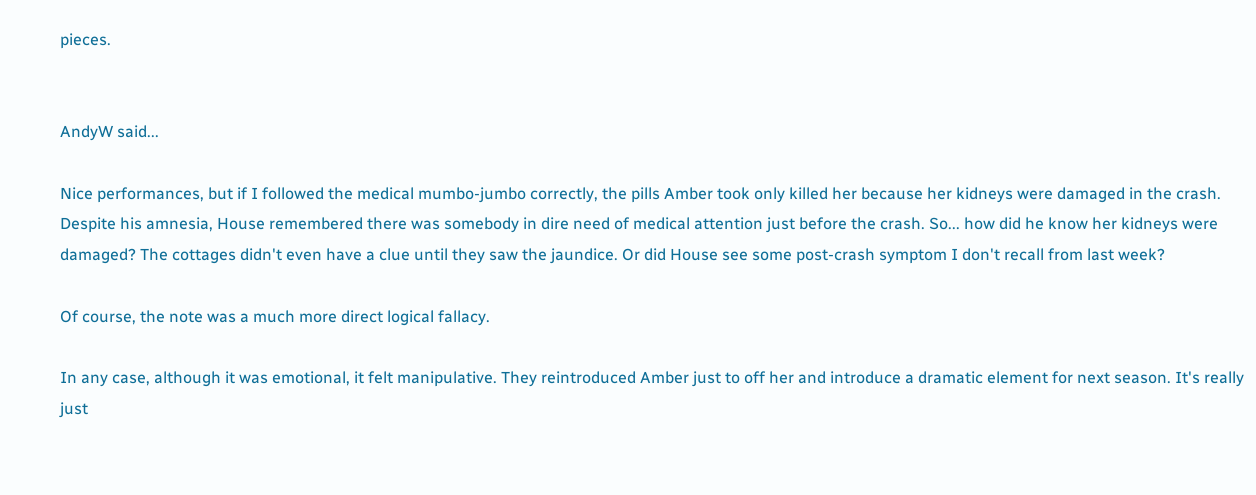pieces.


AndyW said...

Nice performances, but if I followed the medical mumbo-jumbo correctly, the pills Amber took only killed her because her kidneys were damaged in the crash. Despite his amnesia, House remembered there was somebody in dire need of medical attention just before the crash. So... how did he know her kidneys were damaged? The cottages didn't even have a clue until they saw the jaundice. Or did House see some post-crash symptom I don't recall from last week?

Of course, the note was a much more direct logical fallacy.

In any case, although it was emotional, it felt manipulative. They reintroduced Amber just to off her and introduce a dramatic element for next season. It's really just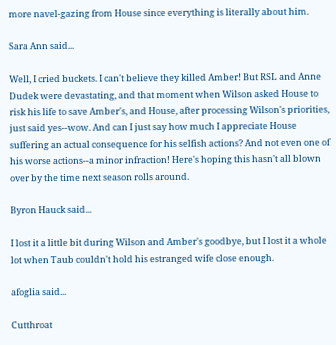more navel-gazing from House since everything is literally about him.

Sara Ann said...

Well, I cried buckets. I can't believe they killed Amber! But RSL and Anne Dudek were devastating, and that moment when Wilson asked House to risk his life to save Amber's, and House, after processing Wilson's priorities, just said yes--wow. And can I just say how much I appreciate House suffering an actual consequence for his selfish actions? And not even one of his worse actions--a minor infraction! Here's hoping this hasn't all blown over by the time next season rolls around.

Byron Hauck said...

I lost it a little bit during Wilson and Amber's goodbye, but I lost it a whole lot when Taub couldn't hold his estranged wife close enough.

afoglia said...

Cutthroat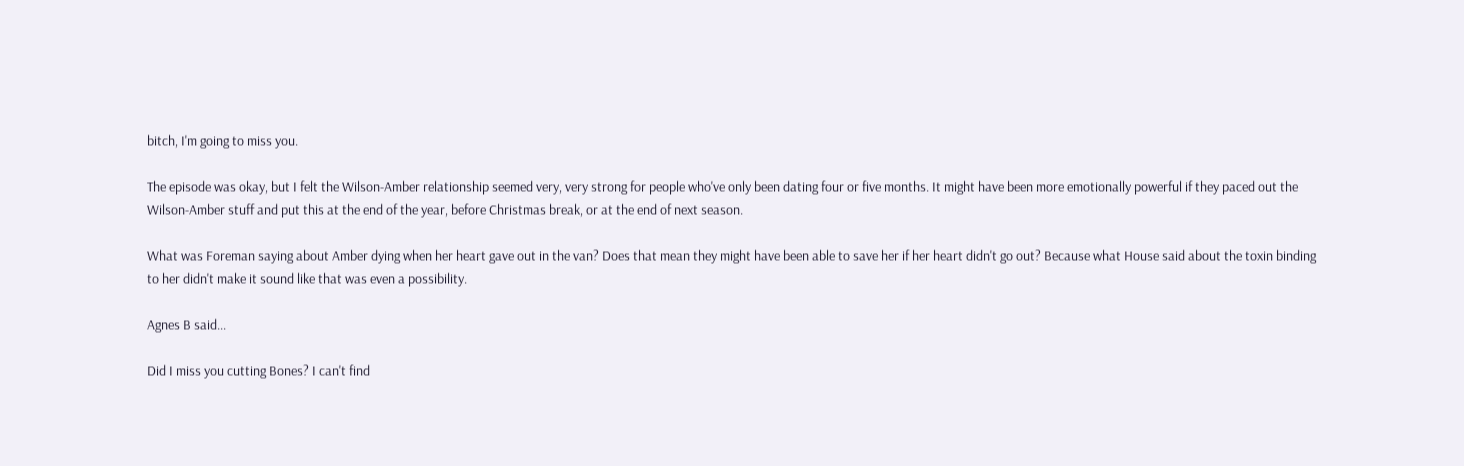bitch, I'm going to miss you.

The episode was okay, but I felt the Wilson-Amber relationship seemed very, very strong for people who've only been dating four or five months. It might have been more emotionally powerful if they paced out the Wilson-Amber stuff and put this at the end of the year, before Christmas break, or at the end of next season.

What was Foreman saying about Amber dying when her heart gave out in the van? Does that mean they might have been able to save her if her heart didn't go out? Because what House said about the toxin binding to her didn't make it sound like that was even a possibility.

Agnes B said...

Did I miss you cutting Bones? I can't find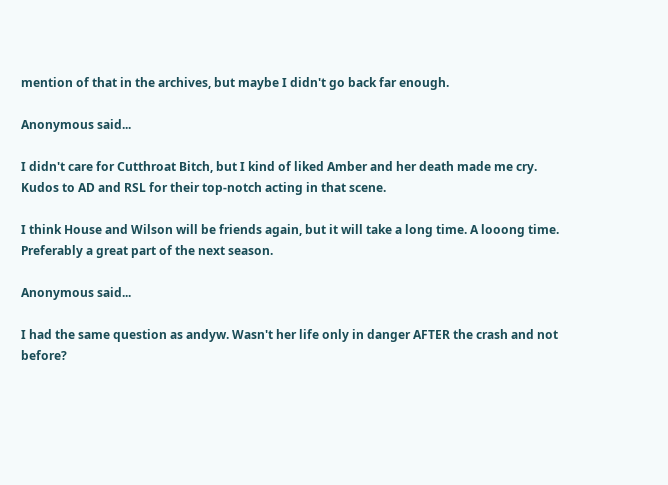mention of that in the archives, but maybe I didn't go back far enough.

Anonymous said...

I didn't care for Cutthroat Bitch, but I kind of liked Amber and her death made me cry. Kudos to AD and RSL for their top-notch acting in that scene.

I think House and Wilson will be friends again, but it will take a long time. A looong time. Preferably a great part of the next season.

Anonymous said...

I had the same question as andyw. Wasn't her life only in danger AFTER the crash and not before?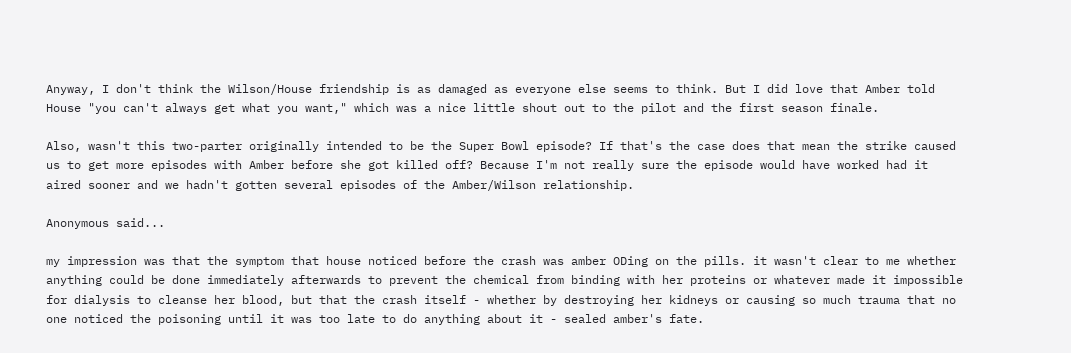Anyway, I don't think the Wilson/House friendship is as damaged as everyone else seems to think. But I did love that Amber told House "you can't always get what you want," which was a nice little shout out to the pilot and the first season finale.

Also, wasn't this two-parter originally intended to be the Super Bowl episode? If that's the case does that mean the strike caused us to get more episodes with Amber before she got killed off? Because I'm not really sure the episode would have worked had it aired sooner and we hadn't gotten several episodes of the Amber/Wilson relationship.

Anonymous said...

my impression was that the symptom that house noticed before the crash was amber ODing on the pills. it wasn't clear to me whether anything could be done immediately afterwards to prevent the chemical from binding with her proteins or whatever made it impossible for dialysis to cleanse her blood, but that the crash itself - whether by destroying her kidneys or causing so much trauma that no one noticed the poisoning until it was too late to do anything about it - sealed amber's fate.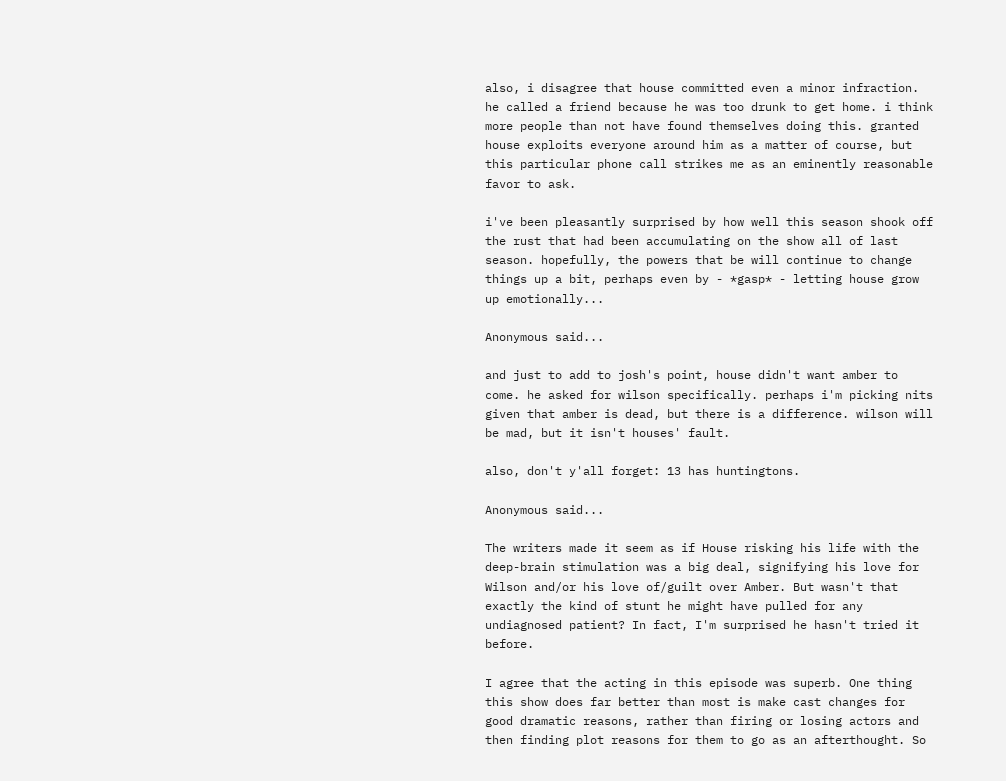also, i disagree that house committed even a minor infraction. he called a friend because he was too drunk to get home. i think more people than not have found themselves doing this. granted house exploits everyone around him as a matter of course, but this particular phone call strikes me as an eminently reasonable favor to ask.

i've been pleasantly surprised by how well this season shook off the rust that had been accumulating on the show all of last season. hopefully, the powers that be will continue to change things up a bit, perhaps even by - *gasp* - letting house grow up emotionally...

Anonymous said...

and just to add to josh's point, house didn't want amber to come. he asked for wilson specifically. perhaps i'm picking nits given that amber is dead, but there is a difference. wilson will be mad, but it isn't houses' fault.

also, don't y'all forget: 13 has huntingtons.

Anonymous said...

The writers made it seem as if House risking his life with the deep-brain stimulation was a big deal, signifying his love for Wilson and/or his love of/guilt over Amber. But wasn't that exactly the kind of stunt he might have pulled for any undiagnosed patient? In fact, I'm surprised he hasn't tried it before.

I agree that the acting in this episode was superb. One thing this show does far better than most is make cast changes for good dramatic reasons, rather than firing or losing actors and then finding plot reasons for them to go as an afterthought. So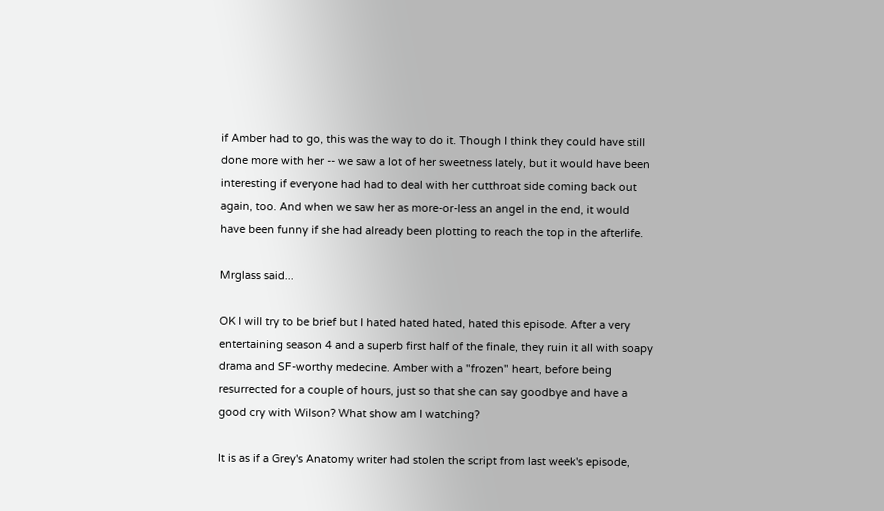if Amber had to go, this was the way to do it. Though I think they could have still done more with her -- we saw a lot of her sweetness lately, but it would have been interesting if everyone had had to deal with her cutthroat side coming back out again, too. And when we saw her as more-or-less an angel in the end, it would have been funny if she had already been plotting to reach the top in the afterlife.

Mrglass said...

OK I will try to be brief but I hated hated hated, hated this episode. After a very entertaining season 4 and a superb first half of the finale, they ruin it all with soapy drama and SF-worthy medecine. Amber with a "frozen" heart, before being resurrected for a couple of hours, just so that she can say goodbye and have a good cry with Wilson? What show am I watching?

It is as if a Grey's Anatomy writer had stolen the script from last week's episode,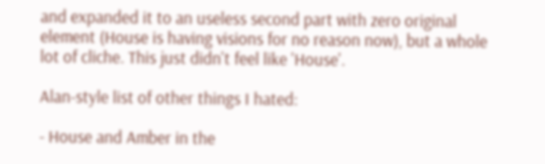and expanded it to an useless second part with zero original element (House is having visions for no reason now), but a whole lot of cliche. This just didn't feel like 'House'.

Alan-style list of other things I hated:

- House and Amber in the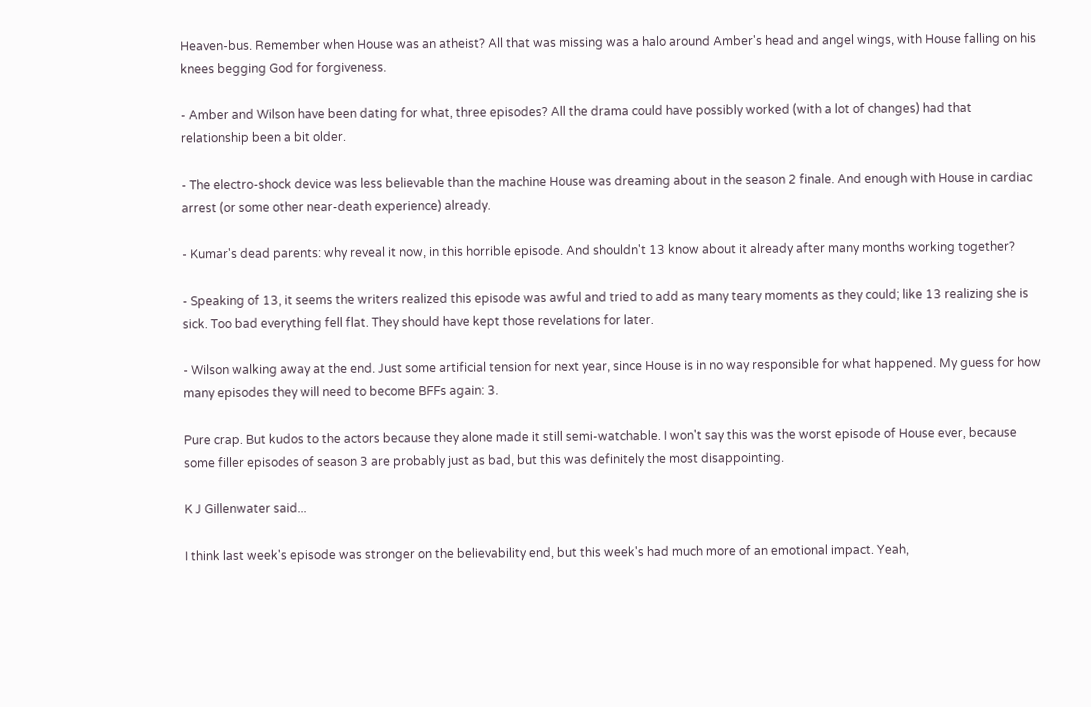Heaven-bus. Remember when House was an atheist? All that was missing was a halo around Amber's head and angel wings, with House falling on his knees begging God for forgiveness.

- Amber and Wilson have been dating for what, three episodes? All the drama could have possibly worked (with a lot of changes) had that relationship been a bit older.

- The electro-shock device was less believable than the machine House was dreaming about in the season 2 finale. And enough with House in cardiac arrest (or some other near-death experience) already.

- Kumar's dead parents: why reveal it now, in this horrible episode. And shouldn't 13 know about it already after many months working together?

- Speaking of 13, it seems the writers realized this episode was awful and tried to add as many teary moments as they could; like 13 realizing she is sick. Too bad everything fell flat. They should have kept those revelations for later.

- Wilson walking away at the end. Just some artificial tension for next year, since House is in no way responsible for what happened. My guess for how many episodes they will need to become BFFs again: 3.

Pure crap. But kudos to the actors because they alone made it still semi-watchable. I won't say this was the worst episode of House ever, because some filler episodes of season 3 are probably just as bad, but this was definitely the most disappointing.

K J Gillenwater said...

I think last week's episode was stronger on the believability end, but this week's had much more of an emotional impact. Yeah,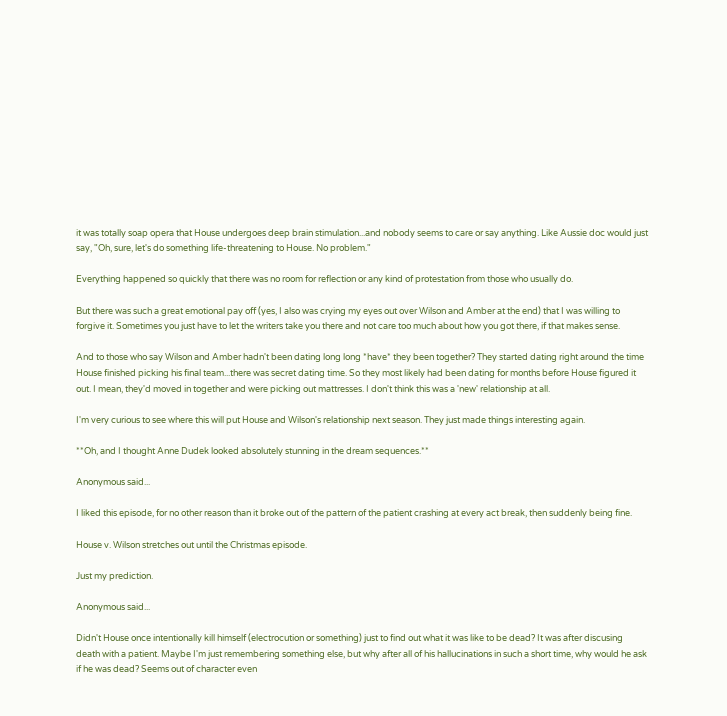it was totally soap opera that House undergoes deep brain stimulation...and nobody seems to care or say anything. Like Aussie doc would just say, "Oh, sure, let's do something life-threatening to House. No problem."

Everything happened so quickly that there was no room for reflection or any kind of protestation from those who usually do.

But there was such a great emotional pay off (yes, I also was crying my eyes out over Wilson and Amber at the end) that I was willing to forgive it. Sometimes you just have to let the writers take you there and not care too much about how you got there, if that makes sense.

And to those who say Wilson and Amber hadn't been dating long long *have* they been together? They started dating right around the time House finished picking his final team...there was secret dating time. So they most likely had been dating for months before House figured it out. I mean, they'd moved in together and were picking out mattresses. I don't think this was a 'new' relationship at all.

I'm very curious to see where this will put House and Wilson's relationship next season. They just made things interesting again.

**Oh, and I thought Anne Dudek looked absolutely stunning in the dream sequences.**

Anonymous said...

I liked this episode, for no other reason than it broke out of the pattern of the patient crashing at every act break, then suddenly being fine.

House v. Wilson stretches out until the Christmas episode.

Just my prediction.

Anonymous said...

Didn't House once intentionally kill himself (electrocution or something) just to find out what it was like to be dead? It was after discusing death with a patient. Maybe I'm just remembering something else, but why after all of his hallucinations in such a short time, why would he ask if he was dead? Seems out of character even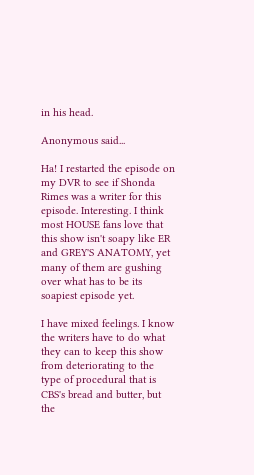in his head.

Anonymous said...

Ha! I restarted the episode on my DVR to see if Shonda Rimes was a writer for this episode. Interesting. I think most HOUSE fans love that this show isn't soapy like ER and GREY'S ANATOMY, yet many of them are gushing over what has to be its soapiest episode yet.

I have mixed feelings. I know the writers have to do what they can to keep this show from deteriorating to the type of procedural that is CBS's bread and butter, but the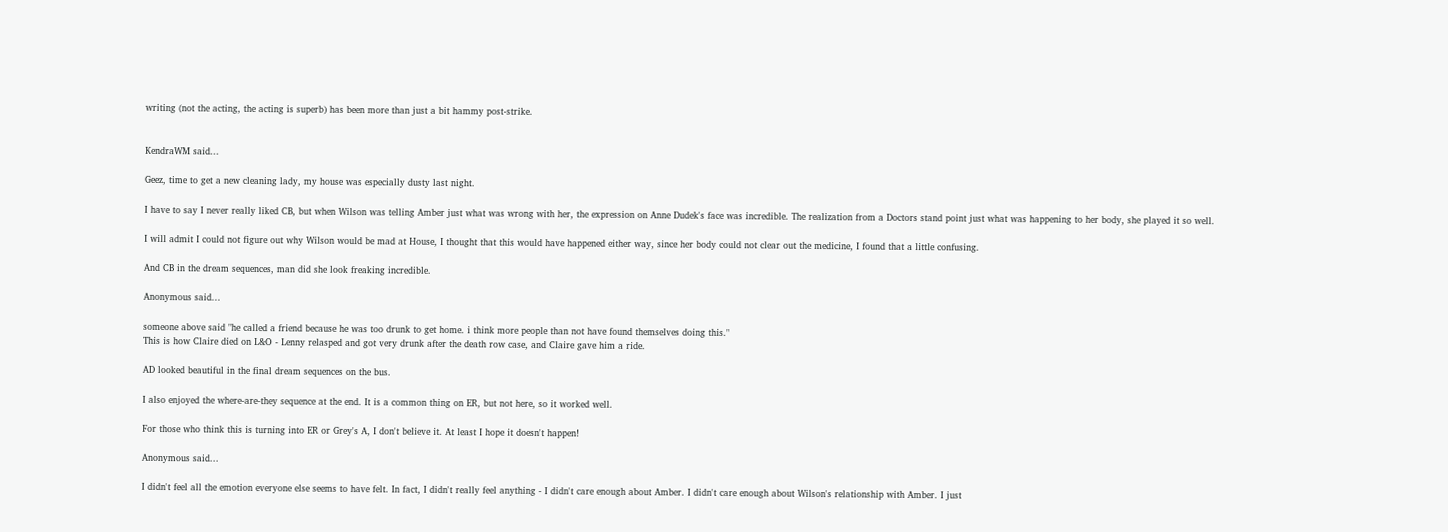writing (not the acting, the acting is superb) has been more than just a bit hammy post-strike.


KendraWM said...

Geez, time to get a new cleaning lady, my house was especially dusty last night.

I have to say I never really liked CB, but when Wilson was telling Amber just what was wrong with her, the expression on Anne Dudek's face was incredible. The realization from a Doctors stand point just what was happening to her body, she played it so well.

I will admit I could not figure out why Wilson would be mad at House, I thought that this would have happened either way, since her body could not clear out the medicine, I found that a little confusing.

And CB in the dream sequences, man did she look freaking incredible.

Anonymous said...

someone above said "he called a friend because he was too drunk to get home. i think more people than not have found themselves doing this."
This is how Claire died on L&O - Lenny relasped and got very drunk after the death row case, and Claire gave him a ride.

AD looked beautiful in the final dream sequences on the bus.

I also enjoyed the where-are-they sequence at the end. It is a common thing on ER, but not here, so it worked well.

For those who think this is turning into ER or Grey's A, I don't believe it. At least I hope it doesn't happen!

Anonymous said...

I didn't feel all the emotion everyone else seems to have felt. In fact, I didn't really feel anything - I didn't care enough about Amber. I didn't care enough about Wilson's relationship with Amber. I just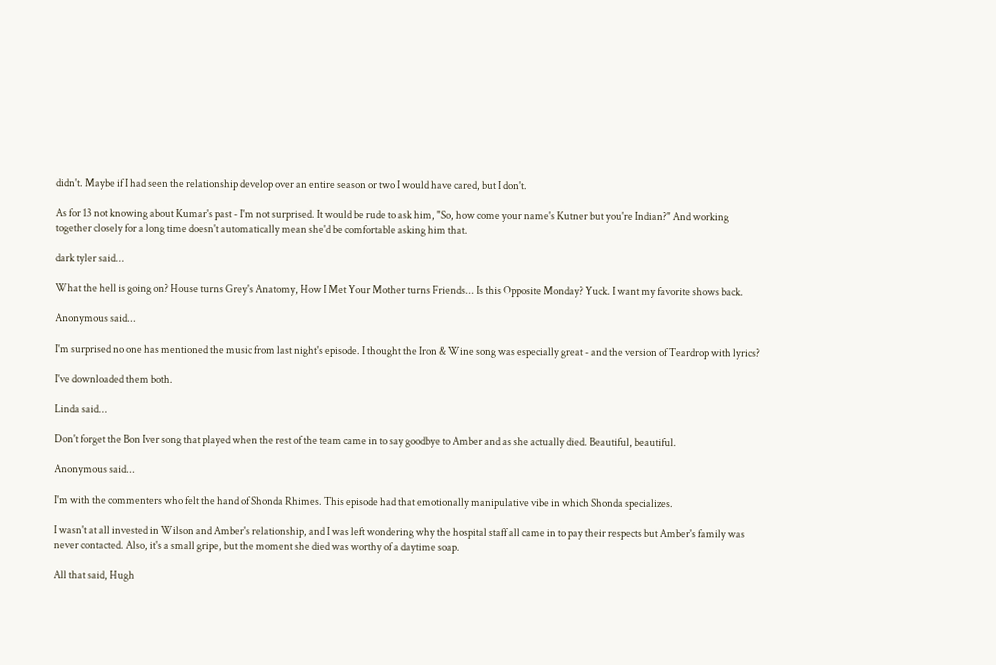didn't. Maybe if I had seen the relationship develop over an entire season or two I would have cared, but I don't.

As for 13 not knowing about Kumar's past - I'm not surprised. It would be rude to ask him, "So, how come your name's Kutner but you're Indian?" And working together closely for a long time doesn't automatically mean she'd be comfortable asking him that.

dark tyler said...

What the hell is going on? House turns Grey's Anatomy, How I Met Your Mother turns Friends... Is this Opposite Monday? Yuck. I want my favorite shows back.

Anonymous said...

I'm surprised no one has mentioned the music from last night's episode. I thought the Iron & Wine song was especially great - and the version of Teardrop with lyrics?

I've downloaded them both.

Linda said...

Don't forget the Bon Iver song that played when the rest of the team came in to say goodbye to Amber and as she actually died. Beautiful, beautiful.

Anonymous said...

I'm with the commenters who felt the hand of Shonda Rhimes. This episode had that emotionally manipulative vibe in which Shonda specializes.

I wasn't at all invested in Wilson and Amber's relationship, and I was left wondering why the hospital staff all came in to pay their respects but Amber's family was never contacted. Also, it's a small gripe, but the moment she died was worthy of a daytime soap.

All that said, Hugh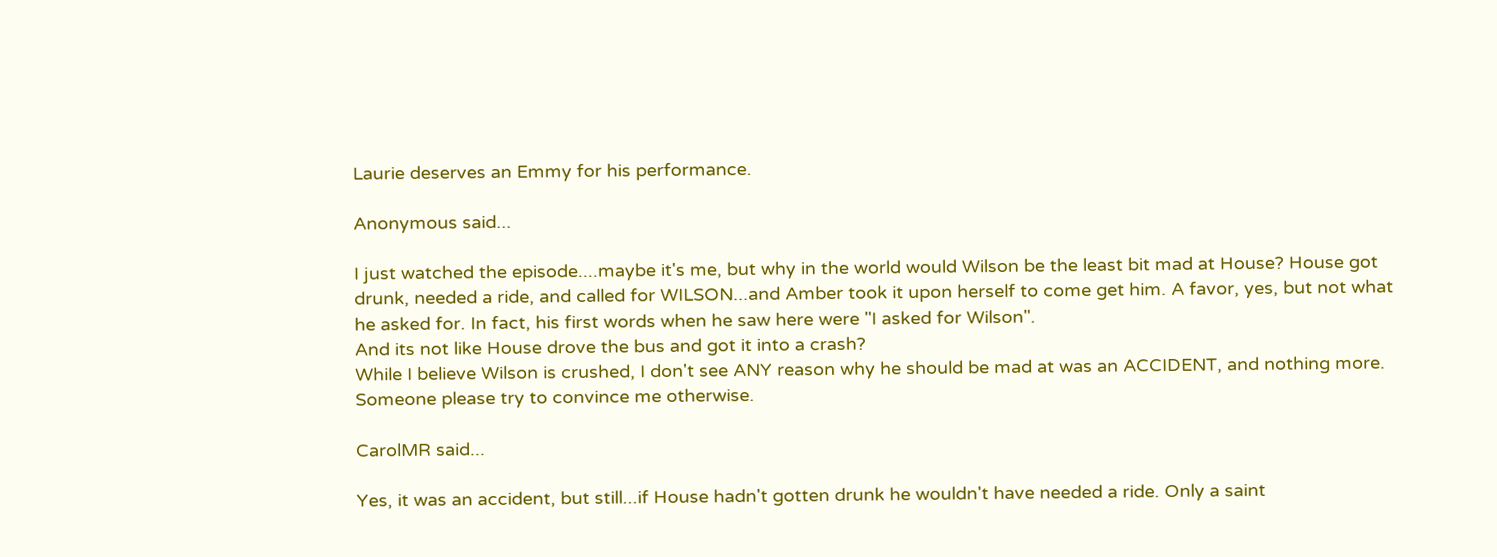Laurie deserves an Emmy for his performance.

Anonymous said...

I just watched the episode....maybe it's me, but why in the world would Wilson be the least bit mad at House? House got drunk, needed a ride, and called for WILSON...and Amber took it upon herself to come get him. A favor, yes, but not what he asked for. In fact, his first words when he saw here were "I asked for Wilson".
And its not like House drove the bus and got it into a crash?
While I believe Wilson is crushed, I don't see ANY reason why he should be mad at was an ACCIDENT, and nothing more.
Someone please try to convince me otherwise.

CarolMR said...

Yes, it was an accident, but still...if House hadn't gotten drunk he wouldn't have needed a ride. Only a saint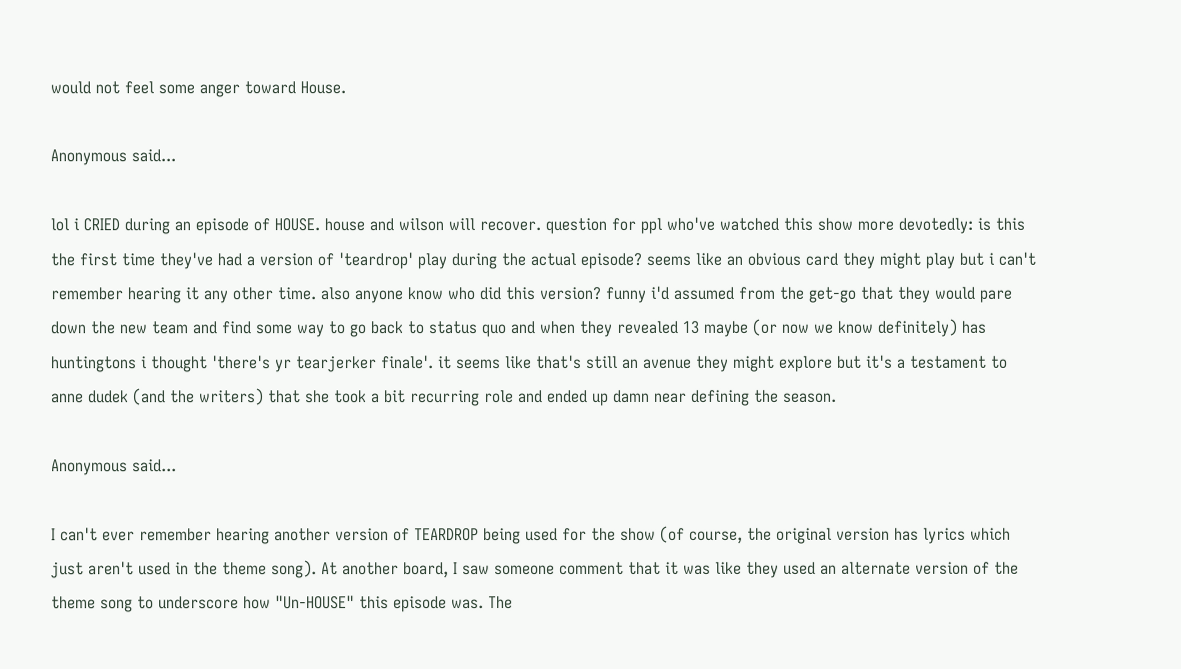would not feel some anger toward House.

Anonymous said...

lol i CRIED during an episode of HOUSE. house and wilson will recover. question for ppl who've watched this show more devotedly: is this the first time they've had a version of 'teardrop' play during the actual episode? seems like an obvious card they might play but i can't remember hearing it any other time. also anyone know who did this version? funny i'd assumed from the get-go that they would pare down the new team and find some way to go back to status quo and when they revealed 13 maybe (or now we know definitely) has huntingtons i thought 'there's yr tearjerker finale'. it seems like that's still an avenue they might explore but it's a testament to anne dudek (and the writers) that she took a bit recurring role and ended up damn near defining the season.

Anonymous said...

I can't ever remember hearing another version of TEARDROP being used for the show (of course, the original version has lyrics which just aren't used in the theme song). At another board, I saw someone comment that it was like they used an alternate version of the theme song to underscore how "Un-HOUSE" this episode was. The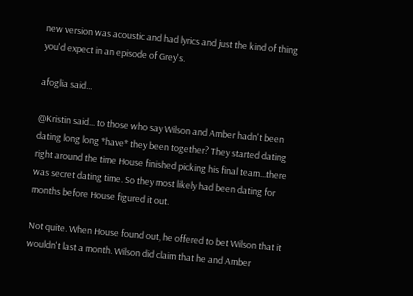new version was acoustic and had lyrics and just the kind of thing you'd expect in an episode of Grey's.

afoglia said...

@Kristin said... to those who say Wilson and Amber hadn't been dating long long *have* they been together? They started dating right around the time House finished picking his final team...there was secret dating time. So they most likely had been dating for months before House figured it out.

Not quite. When House found out, he offered to bet Wilson that it wouldn't last a month. Wilson did claim that he and Amber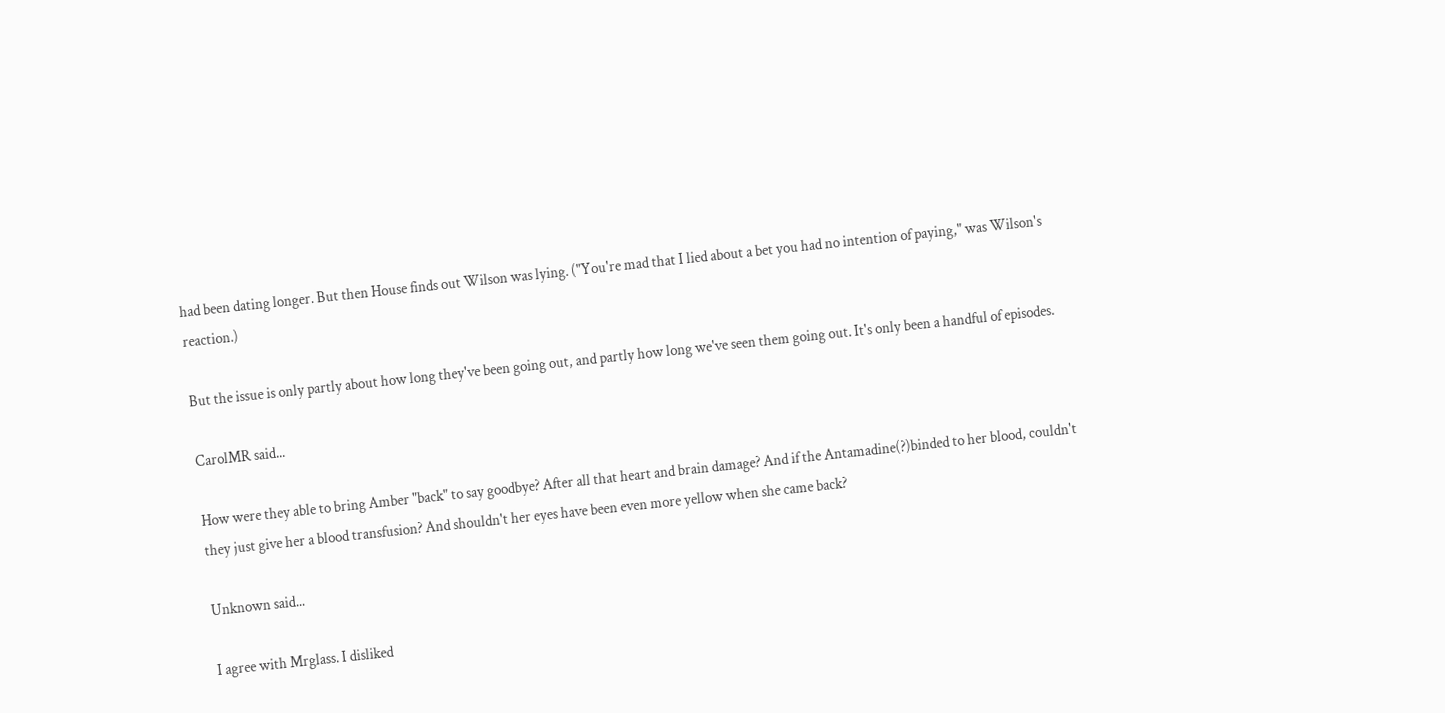had been dating longer. But then House finds out Wilson was lying. ("You're mad that I lied about a bet you had no intention of paying," was Wilson's reaction.)

But the issue is only partly about how long they've been going out, and partly how long we've seen them going out. It's only been a handful of episodes.

CarolMR said...

How were they able to bring Amber "back" to say goodbye? After all that heart and brain damage? And if the Antamadine(?)binded to her blood, couldn't they just give her a blood transfusion? And shouldn't her eyes have been even more yellow when she came back?

Unknown said...

I agree with Mrglass. I disliked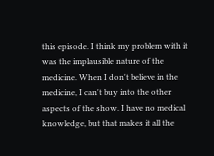this episode. I think my problem with it was the implausible nature of the medicine. When I don't believe in the medicine, I can't buy into the other aspects of the show. I have no medical knowledge, but that makes it all the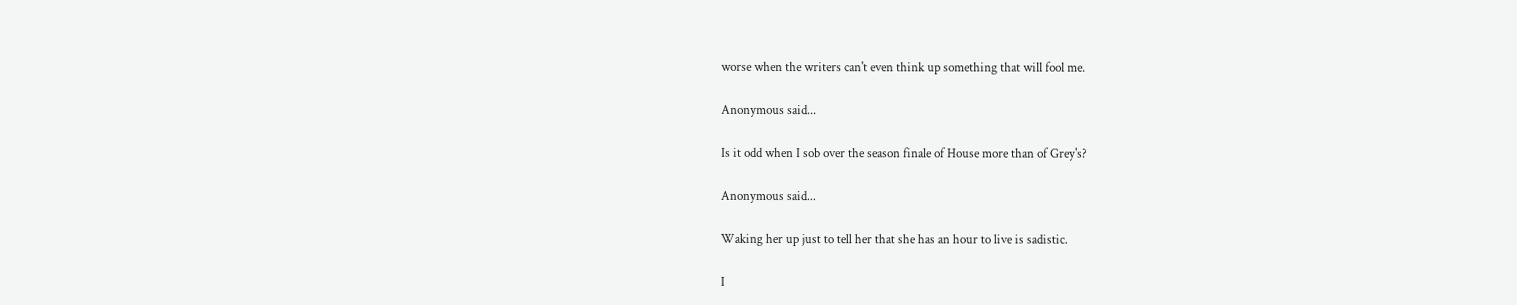worse when the writers can't even think up something that will fool me.

Anonymous said...

Is it odd when I sob over the season finale of House more than of Grey's?

Anonymous said...

Waking her up just to tell her that she has an hour to live is sadistic.

I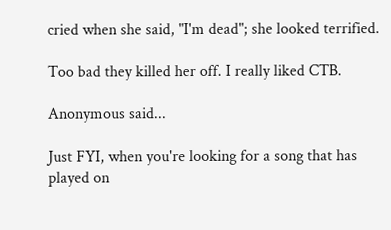cried when she said, "I'm dead"; she looked terrified.

Too bad they killed her off. I really liked CTB.

Anonymous said...

Just FYI, when you're looking for a song that has played on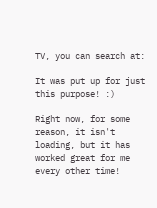TV, you can search at:

It was put up for just this purpose! :)

Right now, for some reason, it isn't loading, but it has worked great for me every other time!